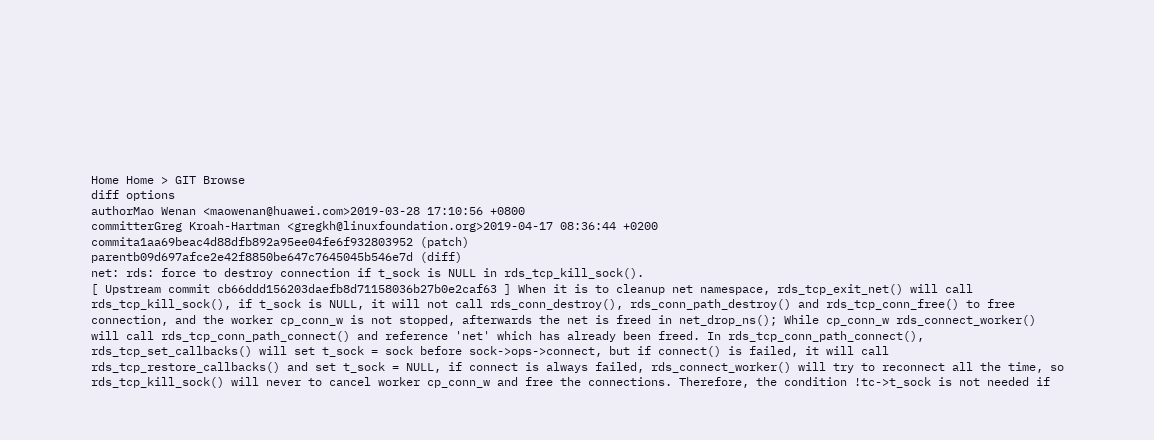Home Home > GIT Browse
diff options
authorMao Wenan <maowenan@huawei.com>2019-03-28 17:10:56 +0800
committerGreg Kroah-Hartman <gregkh@linuxfoundation.org>2019-04-17 08:36:44 +0200
commita1aa69beac4d88dfb892a95ee04fe6f932803952 (patch)
parentb09d697afce2e42f8850be647c7645045b546e7d (diff)
net: rds: force to destroy connection if t_sock is NULL in rds_tcp_kill_sock().
[ Upstream commit cb66ddd156203daefb8d71158036b27b0e2caf63 ] When it is to cleanup net namespace, rds_tcp_exit_net() will call rds_tcp_kill_sock(), if t_sock is NULL, it will not call rds_conn_destroy(), rds_conn_path_destroy() and rds_tcp_conn_free() to free connection, and the worker cp_conn_w is not stopped, afterwards the net is freed in net_drop_ns(); While cp_conn_w rds_connect_worker() will call rds_tcp_conn_path_connect() and reference 'net' which has already been freed. In rds_tcp_conn_path_connect(), rds_tcp_set_callbacks() will set t_sock = sock before sock->ops->connect, but if connect() is failed, it will call rds_tcp_restore_callbacks() and set t_sock = NULL, if connect is always failed, rds_connect_worker() will try to reconnect all the time, so rds_tcp_kill_sock() will never to cancel worker cp_conn_w and free the connections. Therefore, the condition !tc->t_sock is not needed if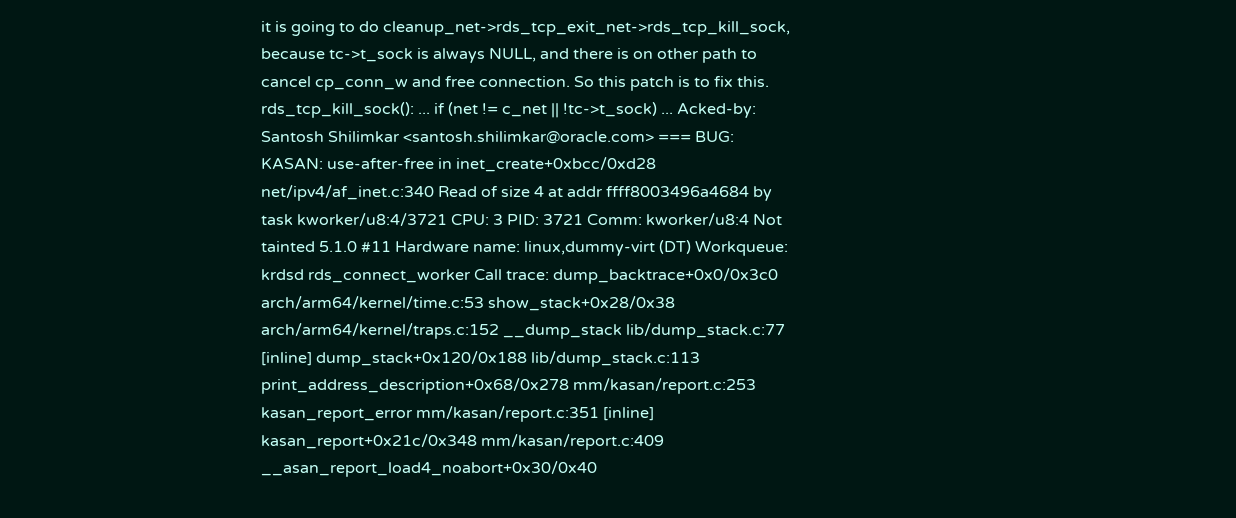it is going to do cleanup_net->rds_tcp_exit_net->rds_tcp_kill_sock, because tc->t_sock is always NULL, and there is on other path to cancel cp_conn_w and free connection. So this patch is to fix this. rds_tcp_kill_sock(): ... if (net != c_net || !tc->t_sock) ... Acked-by: Santosh Shilimkar <santosh.shilimkar@oracle.com> === BUG: KASAN: use-after-free in inet_create+0xbcc/0xd28 net/ipv4/af_inet.c:340 Read of size 4 at addr ffff8003496a4684 by task kworker/u8:4/3721 CPU: 3 PID: 3721 Comm: kworker/u8:4 Not tainted 5.1.0 #11 Hardware name: linux,dummy-virt (DT) Workqueue: krdsd rds_connect_worker Call trace: dump_backtrace+0x0/0x3c0 arch/arm64/kernel/time.c:53 show_stack+0x28/0x38 arch/arm64/kernel/traps.c:152 __dump_stack lib/dump_stack.c:77 [inline] dump_stack+0x120/0x188 lib/dump_stack.c:113 print_address_description+0x68/0x278 mm/kasan/report.c:253 kasan_report_error mm/kasan/report.c:351 [inline] kasan_report+0x21c/0x348 mm/kasan/report.c:409 __asan_report_load4_noabort+0x30/0x40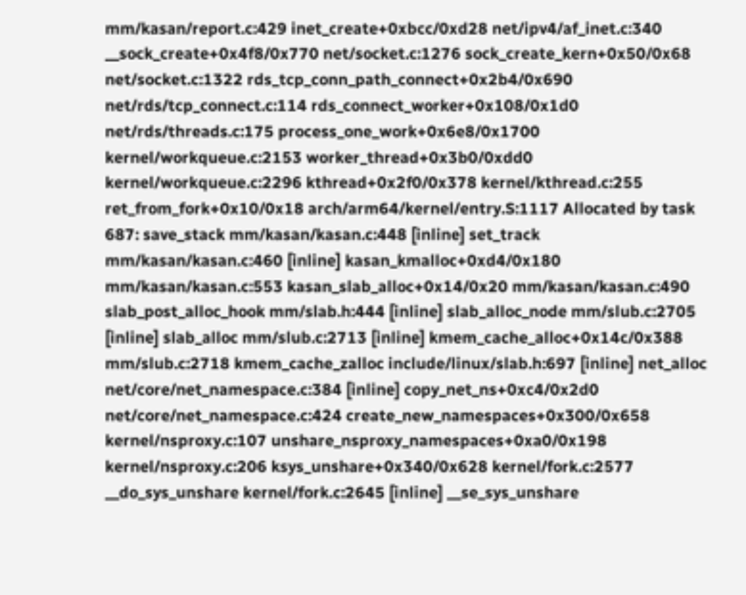mm/kasan/report.c:429 inet_create+0xbcc/0xd28 net/ipv4/af_inet.c:340 __sock_create+0x4f8/0x770 net/socket.c:1276 sock_create_kern+0x50/0x68 net/socket.c:1322 rds_tcp_conn_path_connect+0x2b4/0x690 net/rds/tcp_connect.c:114 rds_connect_worker+0x108/0x1d0 net/rds/threads.c:175 process_one_work+0x6e8/0x1700 kernel/workqueue.c:2153 worker_thread+0x3b0/0xdd0 kernel/workqueue.c:2296 kthread+0x2f0/0x378 kernel/kthread.c:255 ret_from_fork+0x10/0x18 arch/arm64/kernel/entry.S:1117 Allocated by task 687: save_stack mm/kasan/kasan.c:448 [inline] set_track mm/kasan/kasan.c:460 [inline] kasan_kmalloc+0xd4/0x180 mm/kasan/kasan.c:553 kasan_slab_alloc+0x14/0x20 mm/kasan/kasan.c:490 slab_post_alloc_hook mm/slab.h:444 [inline] slab_alloc_node mm/slub.c:2705 [inline] slab_alloc mm/slub.c:2713 [inline] kmem_cache_alloc+0x14c/0x388 mm/slub.c:2718 kmem_cache_zalloc include/linux/slab.h:697 [inline] net_alloc net/core/net_namespace.c:384 [inline] copy_net_ns+0xc4/0x2d0 net/core/net_namespace.c:424 create_new_namespaces+0x300/0x658 kernel/nsproxy.c:107 unshare_nsproxy_namespaces+0xa0/0x198 kernel/nsproxy.c:206 ksys_unshare+0x340/0x628 kernel/fork.c:2577 __do_sys_unshare kernel/fork.c:2645 [inline] __se_sys_unshare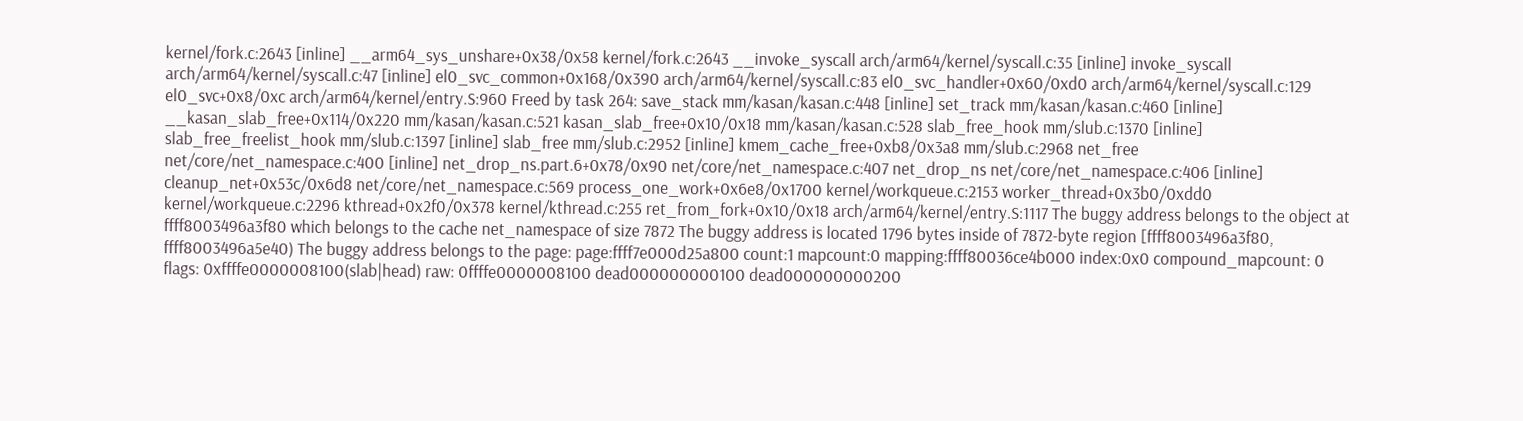kernel/fork.c:2643 [inline] __arm64_sys_unshare+0x38/0x58 kernel/fork.c:2643 __invoke_syscall arch/arm64/kernel/syscall.c:35 [inline] invoke_syscall arch/arm64/kernel/syscall.c:47 [inline] el0_svc_common+0x168/0x390 arch/arm64/kernel/syscall.c:83 el0_svc_handler+0x60/0xd0 arch/arm64/kernel/syscall.c:129 el0_svc+0x8/0xc arch/arm64/kernel/entry.S:960 Freed by task 264: save_stack mm/kasan/kasan.c:448 [inline] set_track mm/kasan/kasan.c:460 [inline] __kasan_slab_free+0x114/0x220 mm/kasan/kasan.c:521 kasan_slab_free+0x10/0x18 mm/kasan/kasan.c:528 slab_free_hook mm/slub.c:1370 [inline] slab_free_freelist_hook mm/slub.c:1397 [inline] slab_free mm/slub.c:2952 [inline] kmem_cache_free+0xb8/0x3a8 mm/slub.c:2968 net_free net/core/net_namespace.c:400 [inline] net_drop_ns.part.6+0x78/0x90 net/core/net_namespace.c:407 net_drop_ns net/core/net_namespace.c:406 [inline] cleanup_net+0x53c/0x6d8 net/core/net_namespace.c:569 process_one_work+0x6e8/0x1700 kernel/workqueue.c:2153 worker_thread+0x3b0/0xdd0 kernel/workqueue.c:2296 kthread+0x2f0/0x378 kernel/kthread.c:255 ret_from_fork+0x10/0x18 arch/arm64/kernel/entry.S:1117 The buggy address belongs to the object at ffff8003496a3f80 which belongs to the cache net_namespace of size 7872 The buggy address is located 1796 bytes inside of 7872-byte region [ffff8003496a3f80, ffff8003496a5e40) The buggy address belongs to the page: page:ffff7e000d25a800 count:1 mapcount:0 mapping:ffff80036ce4b000 index:0x0 compound_mapcount: 0 flags: 0xffffe0000008100(slab|head) raw: 0ffffe0000008100 dead000000000100 dead000000000200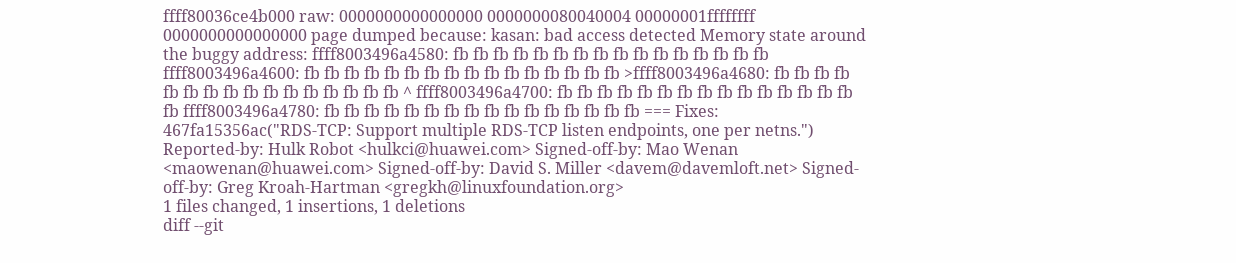ffff80036ce4b000 raw: 0000000000000000 0000000080040004 00000001ffffffff 0000000000000000 page dumped because: kasan: bad access detected Memory state around the buggy address: ffff8003496a4580: fb fb fb fb fb fb fb fb fb fb fb fb fb fb fb fb ffff8003496a4600: fb fb fb fb fb fb fb fb fb fb fb fb fb fb fb fb >ffff8003496a4680: fb fb fb fb fb fb fb fb fb fb fb fb fb fb fb fb ^ ffff8003496a4700: fb fb fb fb fb fb fb fb fb fb fb fb fb fb fb fb ffff8003496a4780: fb fb fb fb fb fb fb fb fb fb fb fb fb fb fb fb === Fixes: 467fa15356ac("RDS-TCP: Support multiple RDS-TCP listen endpoints, one per netns.") Reported-by: Hulk Robot <hulkci@huawei.com> Signed-off-by: Mao Wenan <maowenan@huawei.com> Signed-off-by: David S. Miller <davem@davemloft.net> Signed-off-by: Greg Kroah-Hartman <gregkh@linuxfoundation.org>
1 files changed, 1 insertions, 1 deletions
diff --git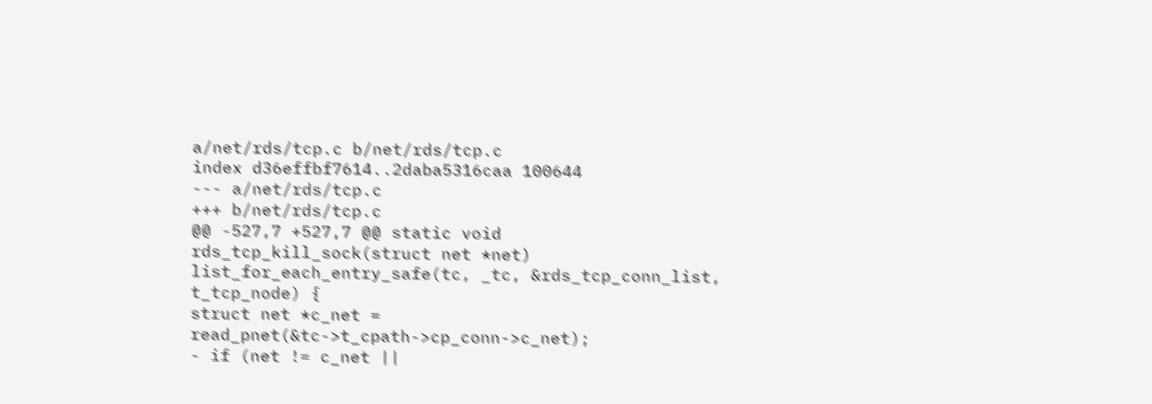a/net/rds/tcp.c b/net/rds/tcp.c
index d36effbf7614..2daba5316caa 100644
--- a/net/rds/tcp.c
+++ b/net/rds/tcp.c
@@ -527,7 +527,7 @@ static void rds_tcp_kill_sock(struct net *net)
list_for_each_entry_safe(tc, _tc, &rds_tcp_conn_list, t_tcp_node) {
struct net *c_net = read_pnet(&tc->t_cpath->cp_conn->c_net);
- if (net != c_net ||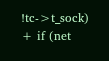!tc->t_sock)
+ if (net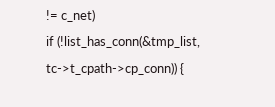!= c_net)
if (!list_has_conn(&tmp_list, tc->t_cpath->cp_conn)) {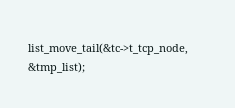list_move_tail(&tc->t_tcp_node, &tmp_list);